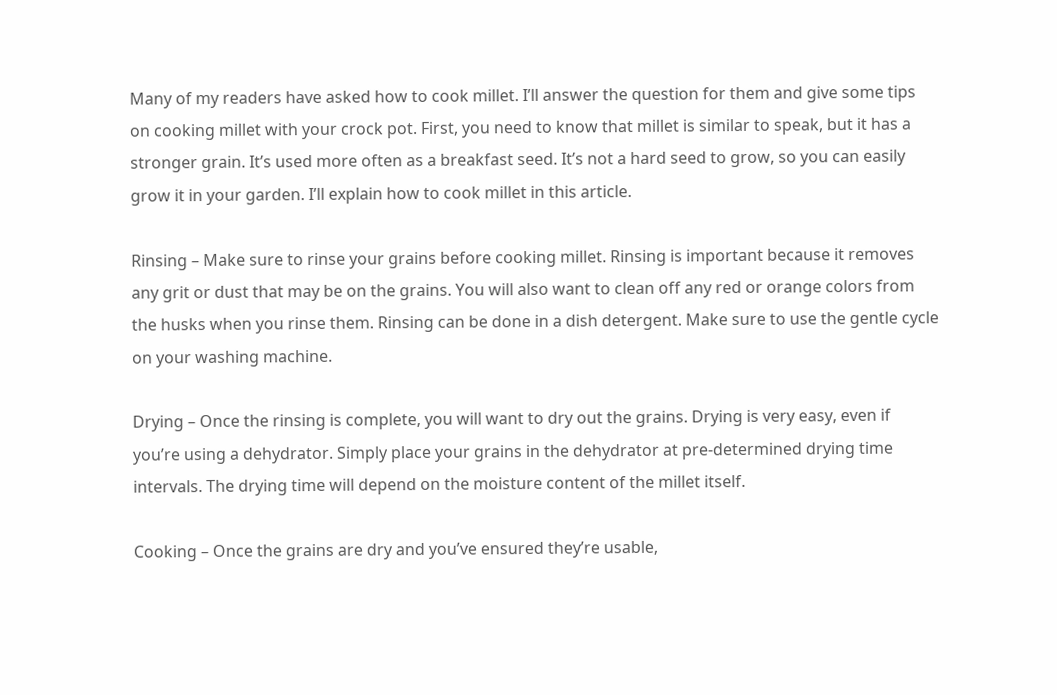Many of my readers have asked how to cook millet. I’ll answer the question for them and give some tips on cooking millet with your crock pot. First, you need to know that millet is similar to speak, but it has a stronger grain. It’s used more often as a breakfast seed. It’s not a hard seed to grow, so you can easily grow it in your garden. I’ll explain how to cook millet in this article.

Rinsing – Make sure to rinse your grains before cooking millet. Rinsing is important because it removes any grit or dust that may be on the grains. You will also want to clean off any red or orange colors from the husks when you rinse them. Rinsing can be done in a dish detergent. Make sure to use the gentle cycle on your washing machine.

Drying – Once the rinsing is complete, you will want to dry out the grains. Drying is very easy, even if you’re using a dehydrator. Simply place your grains in the dehydrator at pre-determined drying time intervals. The drying time will depend on the moisture content of the millet itself.

Cooking – Once the grains are dry and you’ve ensured they’re usable,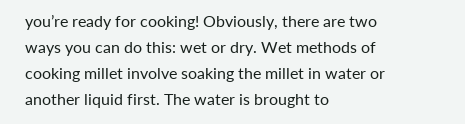you’re ready for cooking! Obviously, there are two ways you can do this: wet or dry. Wet methods of cooking millet involve soaking the millet in water or another liquid first. The water is brought to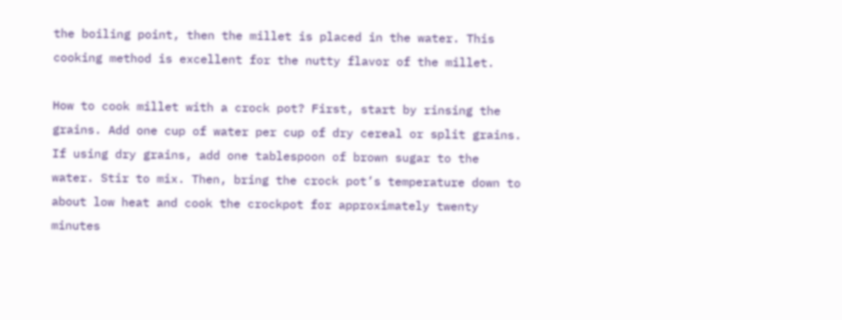the boiling point, then the millet is placed in the water. This cooking method is excellent for the nutty flavor of the millet.

How to cook millet with a crock pot? First, start by rinsing the grains. Add one cup of water per cup of dry cereal or split grains. If using dry grains, add one tablespoon of brown sugar to the water. Stir to mix. Then, bring the crock pot’s temperature down to about low heat and cook the crockpot for approximately twenty minutes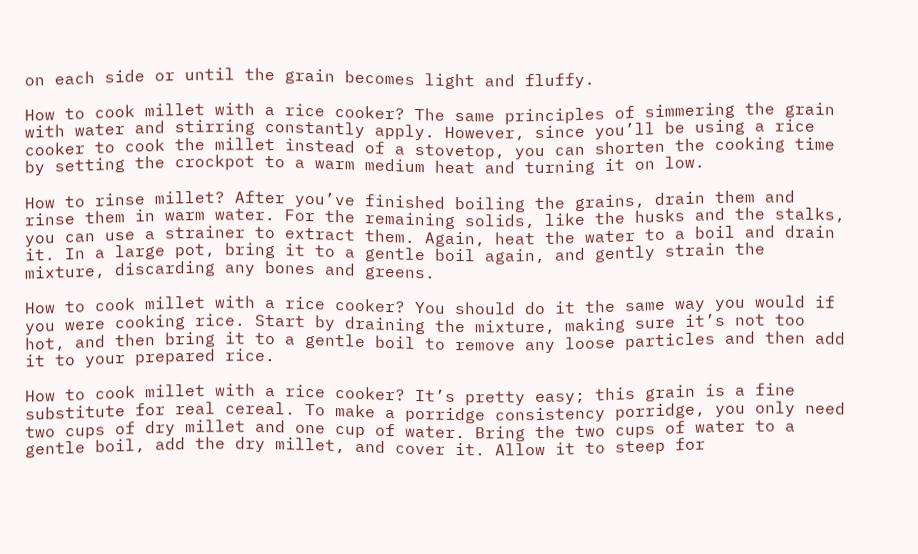on each side or until the grain becomes light and fluffy.

How to cook millet with a rice cooker? The same principles of simmering the grain with water and stirring constantly apply. However, since you’ll be using a rice cooker to cook the millet instead of a stovetop, you can shorten the cooking time by setting the crockpot to a warm medium heat and turning it on low.

How to rinse millet? After you’ve finished boiling the grains, drain them and rinse them in warm water. For the remaining solids, like the husks and the stalks, you can use a strainer to extract them. Again, heat the water to a boil and drain it. In a large pot, bring it to a gentle boil again, and gently strain the mixture, discarding any bones and greens.

How to cook millet with a rice cooker? You should do it the same way you would if you were cooking rice. Start by draining the mixture, making sure it’s not too hot, and then bring it to a gentle boil to remove any loose particles and then add it to your prepared rice.

How to cook millet with a rice cooker? It’s pretty easy; this grain is a fine substitute for real cereal. To make a porridge consistency porridge, you only need two cups of dry millet and one cup of water. Bring the two cups of water to a gentle boil, add the dry millet, and cover it. Allow it to steep for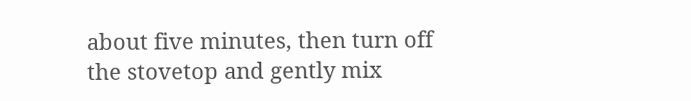about five minutes, then turn off the stovetop and gently mix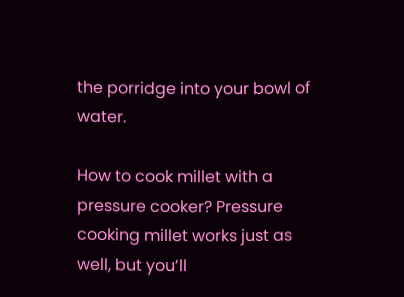the porridge into your bowl of water.

How to cook millet with a pressure cooker? Pressure cooking millet works just as well, but you’ll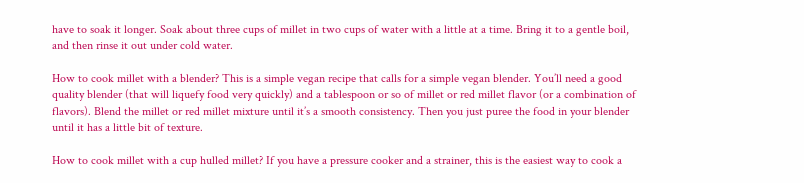have to soak it longer. Soak about three cups of millet in two cups of water with a little at a time. Bring it to a gentle boil, and then rinse it out under cold water.

How to cook millet with a blender? This is a simple vegan recipe that calls for a simple vegan blender. You’ll need a good quality blender (that will liquefy food very quickly) and a tablespoon or so of millet or red millet flavor (or a combination of flavors). Blend the millet or red millet mixture until it’s a smooth consistency. Then you just puree the food in your blender until it has a little bit of texture.

How to cook millet with a cup hulled millet? If you have a pressure cooker and a strainer, this is the easiest way to cook a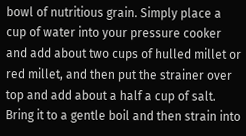bowl of nutritious grain. Simply place a cup of water into your pressure cooker and add about two cups of hulled millet or red millet, and then put the strainer over top and add about a half a cup of salt. Bring it to a gentle boil and then strain into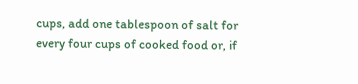cups, add one tablespoon of salt for every four cups of cooked food or, if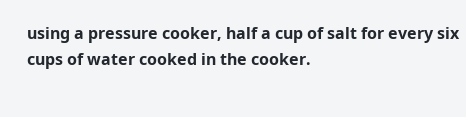using a pressure cooker, half a cup of salt for every six cups of water cooked in the cooker.